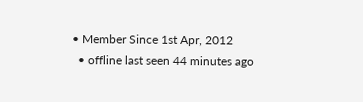• Member Since 1st Apr, 2012
  • offline last seen 44 minutes ago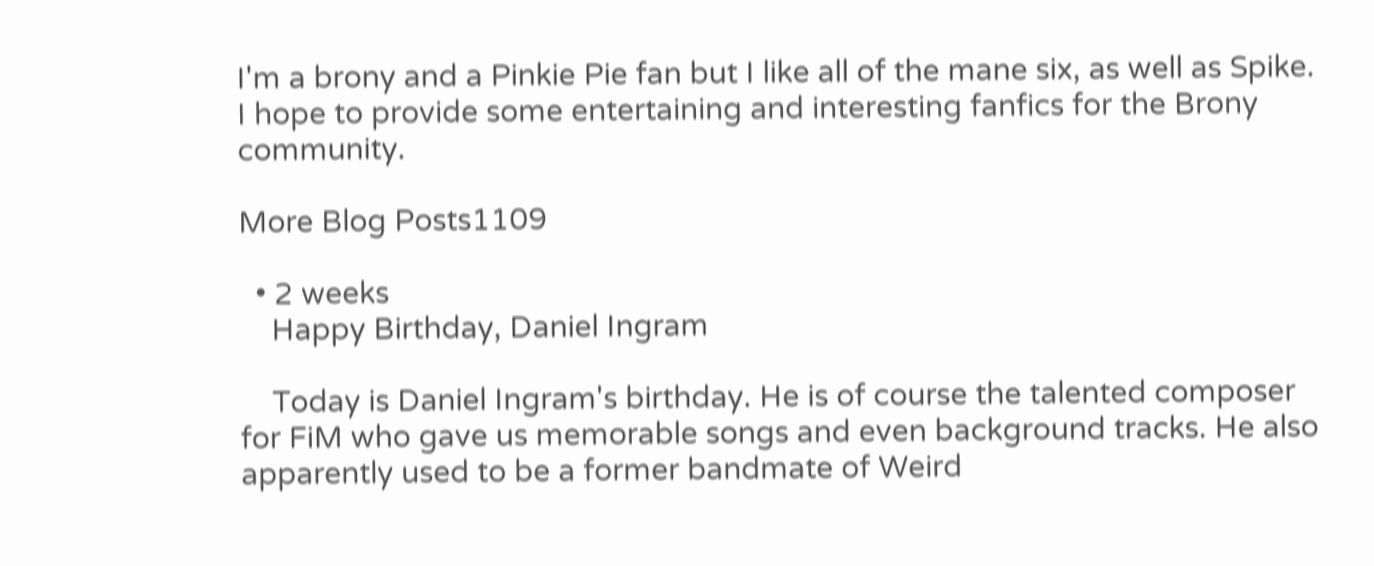I'm a brony and a Pinkie Pie fan but I like all of the mane six, as well as Spike. I hope to provide some entertaining and interesting fanfics for the Brony community.

More Blog Posts1109

  • 2 weeks
    Happy Birthday, Daniel Ingram

    Today is Daniel Ingram's birthday. He is of course the talented composer for FiM who gave us memorable songs and even background tracks. He also apparently used to be a former bandmate of Weird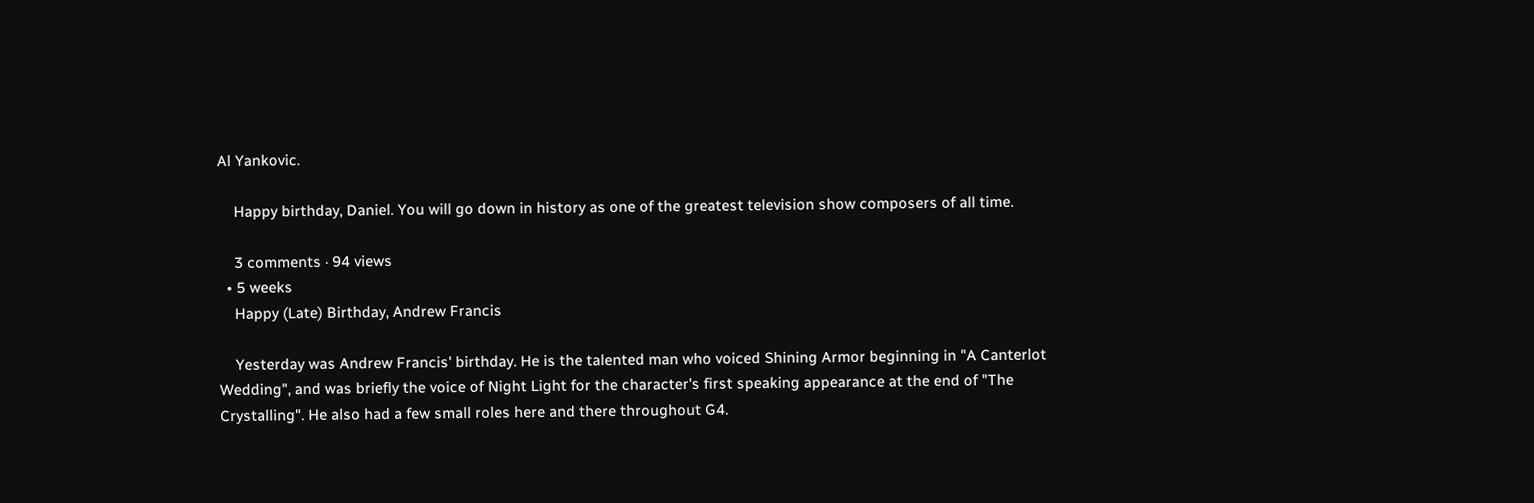Al Yankovic.

    Happy birthday, Daniel. You will go down in history as one of the greatest television show composers of all time.

    3 comments · 94 views
  • 5 weeks
    Happy (Late) Birthday, Andrew Francis

    Yesterday was Andrew Francis' birthday. He is the talented man who voiced Shining Armor beginning in "A Canterlot Wedding", and was briefly the voice of Night Light for the character's first speaking appearance at the end of "The Crystalling". He also had a few small roles here and there throughout G4.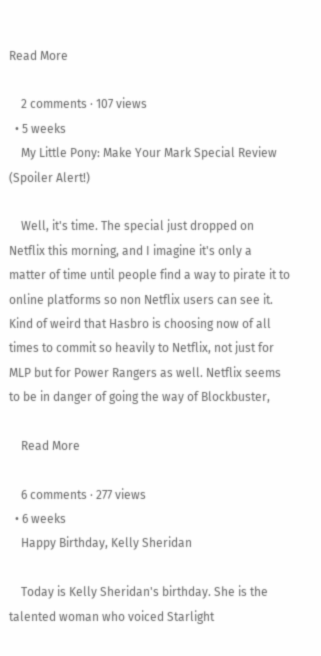Read More

    2 comments · 107 views
  • 5 weeks
    My Little Pony: Make Your Mark Special Review (Spoiler Alert!)

    Well, it's time. The special just dropped on Netflix this morning, and I imagine it's only a matter of time until people find a way to pirate it to online platforms so non Netflix users can see it. Kind of weird that Hasbro is choosing now of all times to commit so heavily to Netflix, not just for MLP but for Power Rangers as well. Netflix seems to be in danger of going the way of Blockbuster,

    Read More

    6 comments · 277 views
  • 6 weeks
    Happy Birthday, Kelly Sheridan

    Today is Kelly Sheridan's birthday. She is the talented woman who voiced Starlight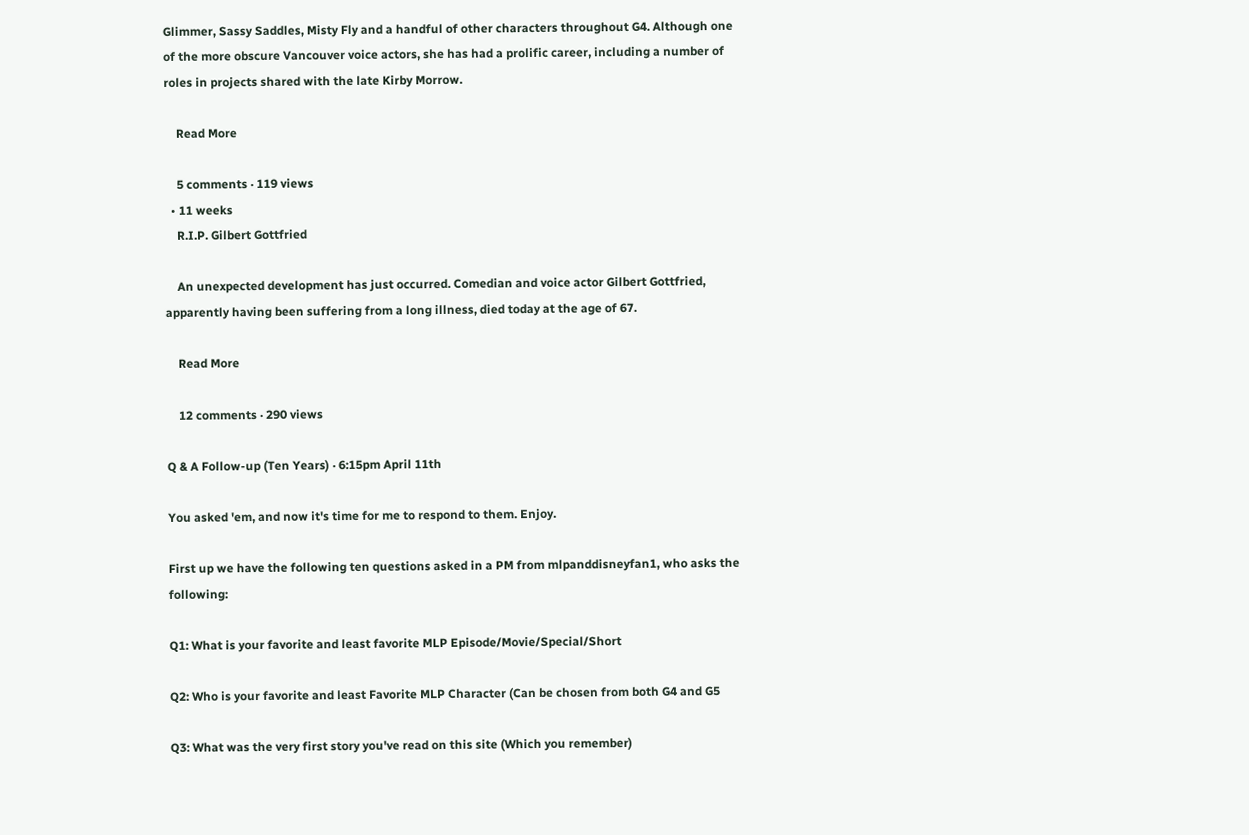Glimmer, Sassy Saddles, Misty Fly and a handful of other characters throughout G4. Although one of the more obscure Vancouver voice actors, she has had a prolific career, including a number of roles in projects shared with the late Kirby Morrow.

    Read More

    5 comments · 119 views
  • 11 weeks
    R.I.P. Gilbert Gottfried

    An unexpected development has just occurred. Comedian and voice actor Gilbert Gottfried, apparently having been suffering from a long illness, died today at the age of 67.

    Read More

    12 comments · 290 views

Q & A Follow-up (Ten Years) · 6:15pm April 11th

You asked 'em, and now it's time for me to respond to them. Enjoy.

First up we have the following ten questions asked in a PM from mlpanddisneyfan1, who asks the following:

Q1: What is your favorite and least favorite MLP Episode/Movie/Special/Short

Q2: Who is your favorite and least Favorite MLP Character (Can be chosen from both G4 and G5

Q3: What was the very first story you've read on this site (Which you remember)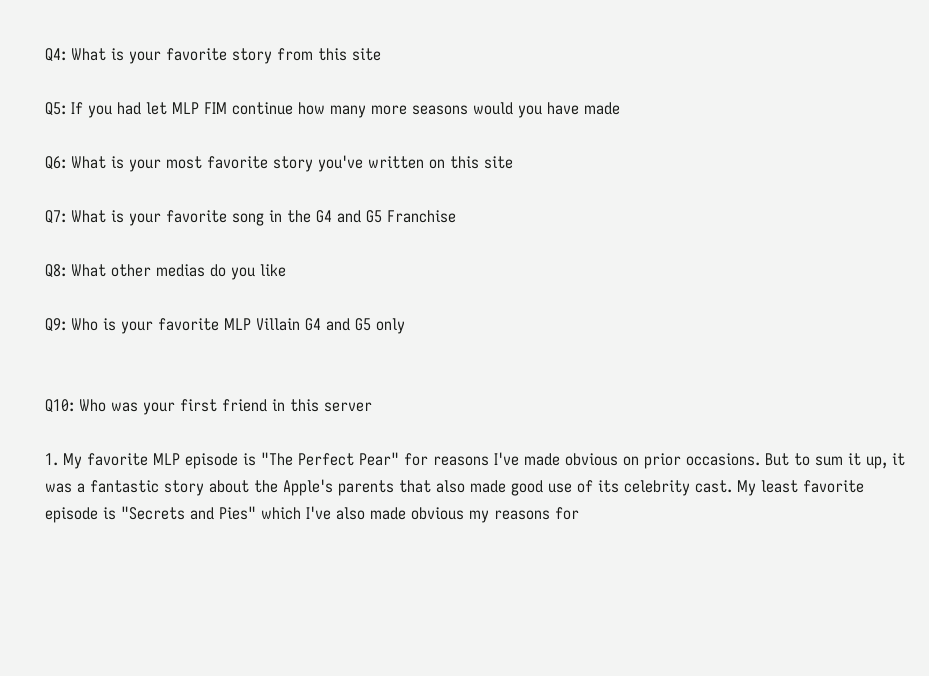Q4: What is your favorite story from this site

Q5: If you had let MLP FIM continue how many more seasons would you have made

Q6: What is your most favorite story you've written on this site

Q7: What is your favorite song in the G4 and G5 Franchise

Q8: What other medias do you like

Q9: Who is your favorite MLP Villain G4 and G5 only


Q10: Who was your first friend in this server

1. My favorite MLP episode is "The Perfect Pear" for reasons I've made obvious on prior occasions. But to sum it up, it was a fantastic story about the Apple's parents that also made good use of its celebrity cast. My least favorite episode is "Secrets and Pies" which I've also made obvious my reasons for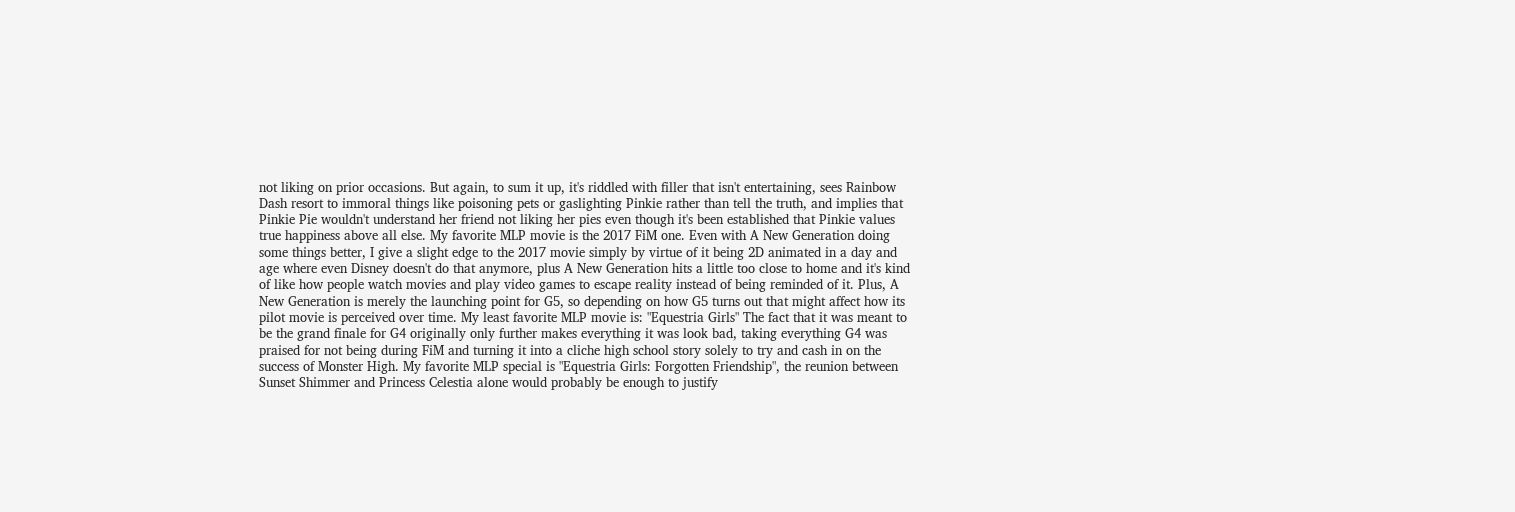not liking on prior occasions. But again, to sum it up, it's riddled with filler that isn't entertaining, sees Rainbow Dash resort to immoral things like poisoning pets or gaslighting Pinkie rather than tell the truth, and implies that Pinkie Pie wouldn't understand her friend not liking her pies even though it's been established that Pinkie values true happiness above all else. My favorite MLP movie is the 2017 FiM one. Even with A New Generation doing some things better, I give a slight edge to the 2017 movie simply by virtue of it being 2D animated in a day and age where even Disney doesn't do that anymore, plus A New Generation hits a little too close to home and it's kind of like how people watch movies and play video games to escape reality instead of being reminded of it. Plus, A New Generation is merely the launching point for G5, so depending on how G5 turns out that might affect how its pilot movie is perceived over time. My least favorite MLP movie is: "Equestria Girls" The fact that it was meant to be the grand finale for G4 originally only further makes everything it was look bad, taking everything G4 was praised for not being during FiM and turning it into a cliche high school story solely to try and cash in on the success of Monster High. My favorite MLP special is "Equestria Girls: Forgotten Friendship", the reunion between Sunset Shimmer and Princess Celestia alone would probably be enough to justify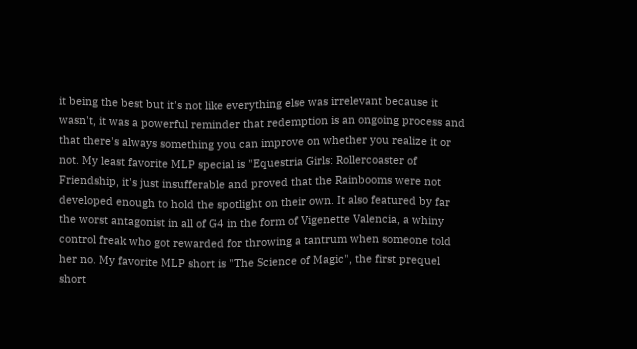it being the best but it's not like everything else was irrelevant because it wasn't, it was a powerful reminder that redemption is an ongoing process and that there's always something you can improve on whether you realize it or not. My least favorite MLP special is "Equestria Girls: Rollercoaster of Friendship, it's just insufferable and proved that the Rainbooms were not developed enough to hold the spotlight on their own. It also featured by far the worst antagonist in all of G4 in the form of Vigenette Valencia, a whiny control freak who got rewarded for throwing a tantrum when someone told her no. My favorite MLP short is "The Science of Magic", the first prequel short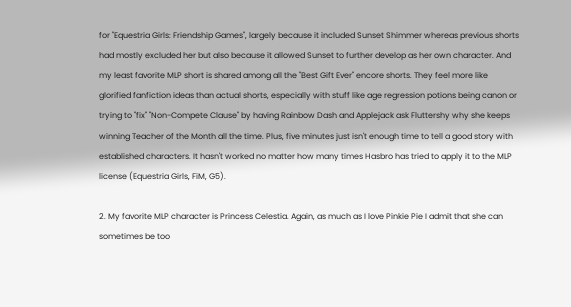for "Equestria Girls: Friendship Games", largely because it included Sunset Shimmer whereas previous shorts had mostly excluded her but also because it allowed Sunset to further develop as her own character. And my least favorite MLP short is shared among all the "Best Gift Ever" encore shorts. They feel more like glorified fanfiction ideas than actual shorts, especially with stuff like age regression potions being canon or trying to "fix" "Non-Compete Clause" by having Rainbow Dash and Applejack ask Fluttershy why she keeps winning Teacher of the Month all the time. Plus, five minutes just isn't enough time to tell a good story with established characters. It hasn't worked no matter how many times Hasbro has tried to apply it to the MLP license (Equestria Girls, FiM, G5).

2. My favorite MLP character is Princess Celestia. Again, as much as I love Pinkie Pie I admit that she can sometimes be too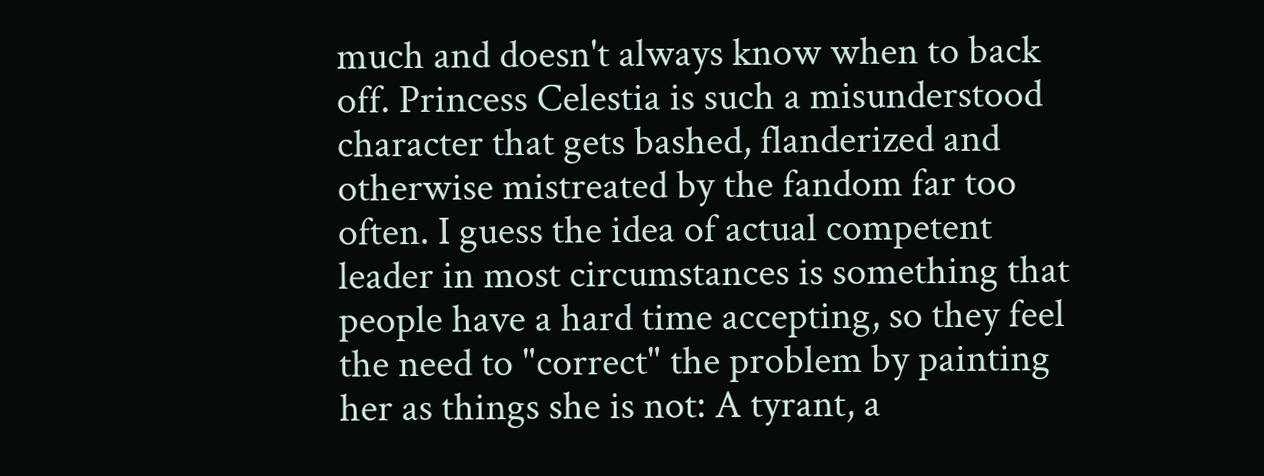much and doesn't always know when to back off. Princess Celestia is such a misunderstood character that gets bashed, flanderized and otherwise mistreated by the fandom far too often. I guess the idea of actual competent leader in most circumstances is something that people have a hard time accepting, so they feel the need to "correct" the problem by painting her as things she is not: A tyrant, a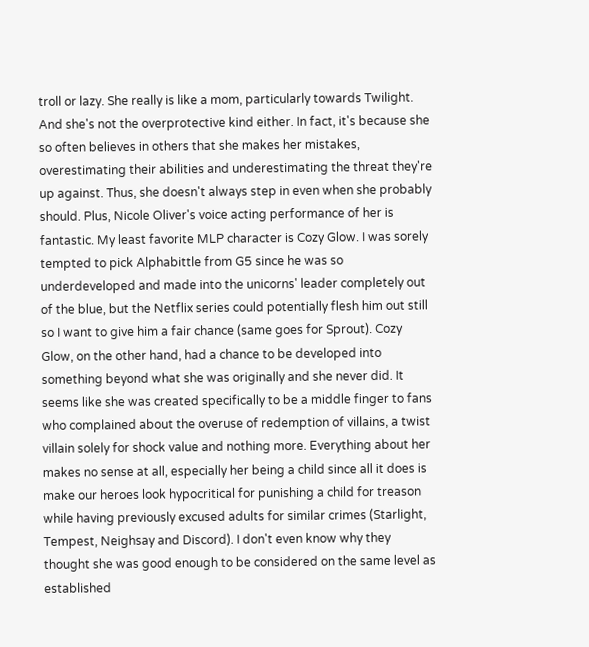troll or lazy. She really is like a mom, particularly towards Twilight. And she's not the overprotective kind either. In fact, it's because she so often believes in others that she makes her mistakes, overestimating their abilities and underestimating the threat they're up against. Thus, she doesn't always step in even when she probably should. Plus, Nicole Oliver's voice acting performance of her is fantastic. My least favorite MLP character is Cozy Glow. I was sorely tempted to pick Alphabittle from G5 since he was so underdeveloped and made into the unicorns' leader completely out of the blue, but the Netflix series could potentially flesh him out still so I want to give him a fair chance (same goes for Sprout). Cozy Glow, on the other hand, had a chance to be developed into something beyond what she was originally and she never did. It seems like she was created specifically to be a middle finger to fans who complained about the overuse of redemption of villains, a twist villain solely for shock value and nothing more. Everything about her makes no sense at all, especially her being a child since all it does is make our heroes look hypocritical for punishing a child for treason while having previously excused adults for similar crimes (Starlight, Tempest, Neighsay and Discord). I don't even know why they thought she was good enough to be considered on the same level as established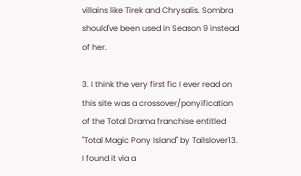villains like Tirek and Chrysalis. Sombra should've been used in Season 9 instead of her.

3. I think the very first fic I ever read on this site was a crossover/ponyification of the Total Drama franchise entitled "Total Magic Pony Island" by Tailslover13. I found it via a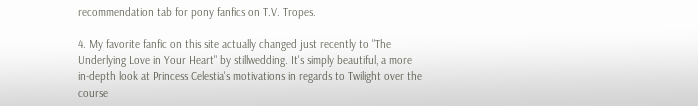recommendation tab for pony fanfics on T.V. Tropes.

4. My favorite fanfic on this site actually changed just recently to "The Underlying Love in Your Heart" by stillwedding. It's simply beautiful, a more in-depth look at Princess Celestia's motivations in regards to Twilight over the course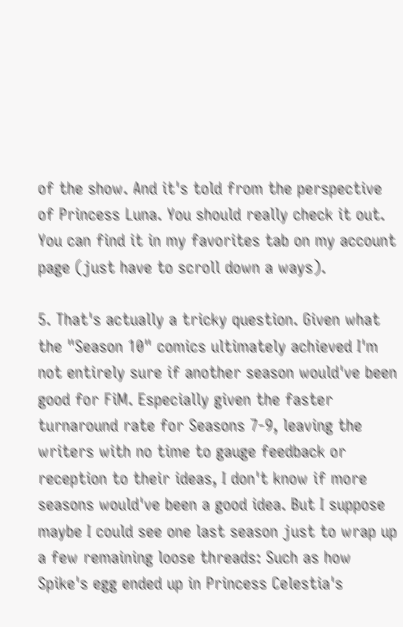of the show. And it's told from the perspective of Princess Luna. You should really check it out. You can find it in my favorites tab on my account page (just have to scroll down a ways).

5. That's actually a tricky question. Given what the "Season 10" comics ultimately achieved I'm not entirely sure if another season would've been good for FiM. Especially given the faster turnaround rate for Seasons 7-9, leaving the writers with no time to gauge feedback or reception to their ideas, I don't know if more seasons would've been a good idea. But I suppose maybe I could see one last season just to wrap up a few remaining loose threads: Such as how Spike's egg ended up in Princess Celestia's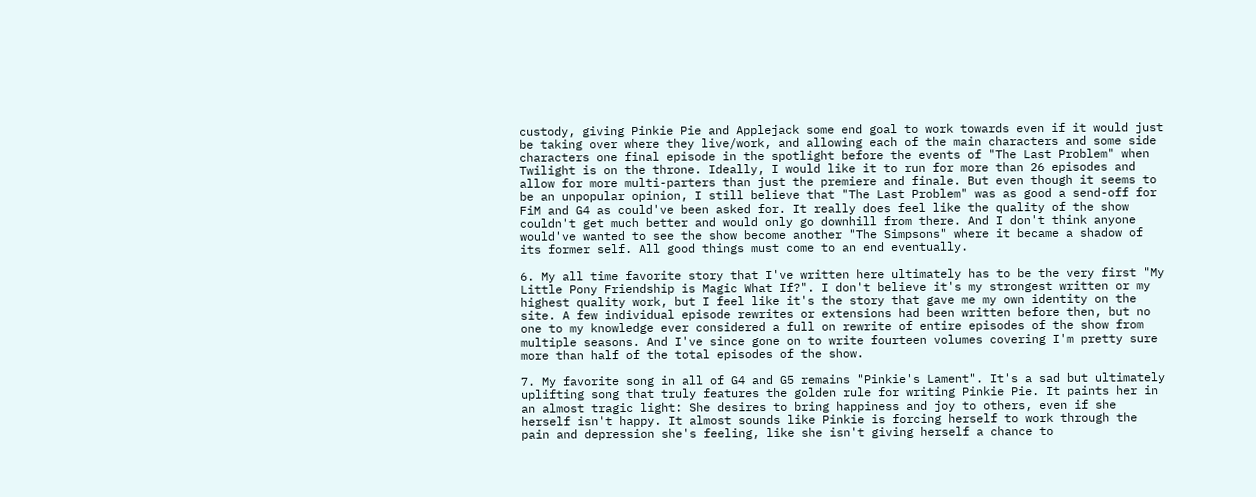custody, giving Pinkie Pie and Applejack some end goal to work towards even if it would just be taking over where they live/work, and allowing each of the main characters and some side characters one final episode in the spotlight before the events of "The Last Problem" when Twilight is on the throne. Ideally, I would like it to run for more than 26 episodes and allow for more multi-parters than just the premiere and finale. But even though it seems to be an unpopular opinion, I still believe that "The Last Problem" was as good a send-off for FiM and G4 as could've been asked for. It really does feel like the quality of the show couldn't get much better and would only go downhill from there. And I don't think anyone would've wanted to see the show become another "The Simpsons" where it became a shadow of its former self. All good things must come to an end eventually.

6. My all time favorite story that I've written here ultimately has to be the very first "My Little Pony Friendship is Magic What If?". I don't believe it's my strongest written or my highest quality work, but I feel like it's the story that gave me my own identity on the site. A few individual episode rewrites or extensions had been written before then, but no one to my knowledge ever considered a full on rewrite of entire episodes of the show from multiple seasons. And I've since gone on to write fourteen volumes covering I'm pretty sure more than half of the total episodes of the show.

7. My favorite song in all of G4 and G5 remains "Pinkie's Lament". It's a sad but ultimately uplifting song that truly features the golden rule for writing Pinkie Pie. It paints her in an almost tragic light: She desires to bring happiness and joy to others, even if she herself isn't happy. It almost sounds like Pinkie is forcing herself to work through the pain and depression she's feeling, like she isn't giving herself a chance to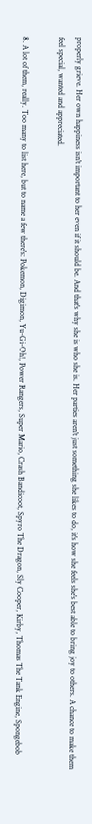properly grieve. Her own happiness isn't important to her even if it should be. And that's why she is who she is. Her parties aren't just something she likes to do, it's how she feels she's best able to bring joy to others. A chance to make them feel special, wanted and appreciated.

8. A lot of them, really. Too many to list here, but to name a few there's: Pokemon, Digimon, Yu-Gi-Oh!, Power Rangers, Super Mario, Crash Bandicoot, Spyro The Dragon, Sly Cooper, Kirby, Thomas The Tank Engine, Spongebob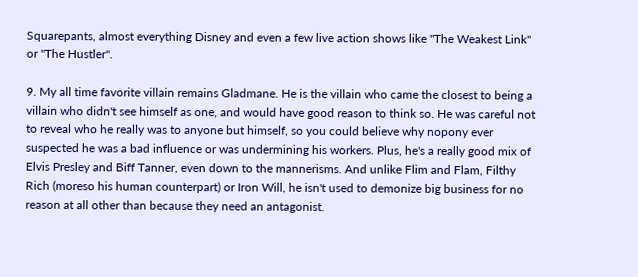Squarepants, almost everything Disney and even a few live action shows like "The Weakest Link" or "The Hustler".

9. My all time favorite villain remains Gladmane. He is the villain who came the closest to being a villain who didn't see himself as one, and would have good reason to think so. He was careful not to reveal who he really was to anyone but himself, so you could believe why nopony ever suspected he was a bad influence or was undermining his workers. Plus, he's a really good mix of Elvis Presley and Biff Tanner, even down to the mannerisms. And unlike Flim and Flam, Filthy Rich (moreso his human counterpart) or Iron Will, he isn't used to demonize big business for no reason at all other than because they need an antagonist.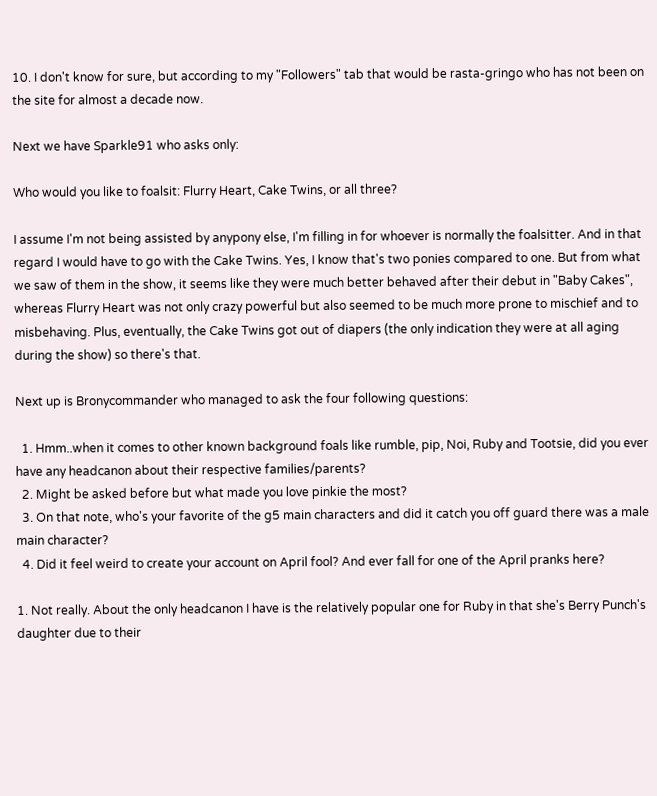10. I don't know for sure, but according to my "Followers" tab that would be rasta-gringo who has not been on the site for almost a decade now.

Next we have Sparkle91 who asks only:

Who would you like to foalsit: Flurry Heart, Cake Twins, or all three?

I assume I'm not being assisted by anypony else, I'm filling in for whoever is normally the foalsitter. And in that regard I would have to go with the Cake Twins. Yes, I know that's two ponies compared to one. But from what we saw of them in the show, it seems like they were much better behaved after their debut in "Baby Cakes", whereas Flurry Heart was not only crazy powerful but also seemed to be much more prone to mischief and to misbehaving. Plus, eventually, the Cake Twins got out of diapers (the only indication they were at all aging during the show) so there's that.

Next up is Bronycommander who managed to ask the four following questions:

  1. Hmm..when it comes to other known background foals like rumble, pip, Noi, Ruby and Tootsie, did you ever have any headcanon about their respective families/parents?
  2. Might be asked before but what made you love pinkie the most?
  3. On that note, who's your favorite of the g5 main characters and did it catch you off guard there was a male main character?
  4. Did it feel weird to create your account on April fool? And ever fall for one of the April pranks here?

1. Not really. About the only headcanon I have is the relatively popular one for Ruby in that she's Berry Punch's daughter due to their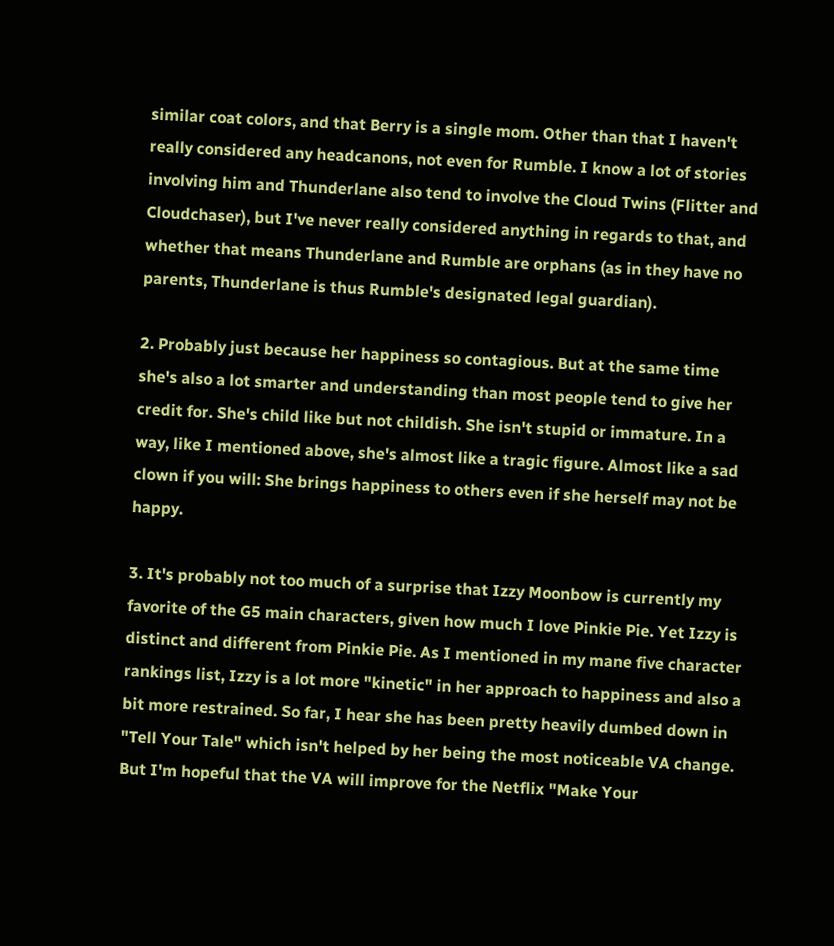similar coat colors, and that Berry is a single mom. Other than that I haven't really considered any headcanons, not even for Rumble. I know a lot of stories involving him and Thunderlane also tend to involve the Cloud Twins (Flitter and Cloudchaser), but I've never really considered anything in regards to that, and whether that means Thunderlane and Rumble are orphans (as in they have no parents, Thunderlane is thus Rumble's designated legal guardian).

2. Probably just because her happiness so contagious. But at the same time she's also a lot smarter and understanding than most people tend to give her credit for. She's child like but not childish. She isn't stupid or immature. In a way, like I mentioned above, she's almost like a tragic figure. Almost like a sad clown if you will: She brings happiness to others even if she herself may not be happy.

3. It's probably not too much of a surprise that Izzy Moonbow is currently my favorite of the G5 main characters, given how much I love Pinkie Pie. Yet Izzy is distinct and different from Pinkie Pie. As I mentioned in my mane five character rankings list, Izzy is a lot more "kinetic" in her approach to happiness and also a bit more restrained. So far, I hear she has been pretty heavily dumbed down in "Tell Your Tale" which isn't helped by her being the most noticeable VA change. But I'm hopeful that the VA will improve for the Netflix "Make Your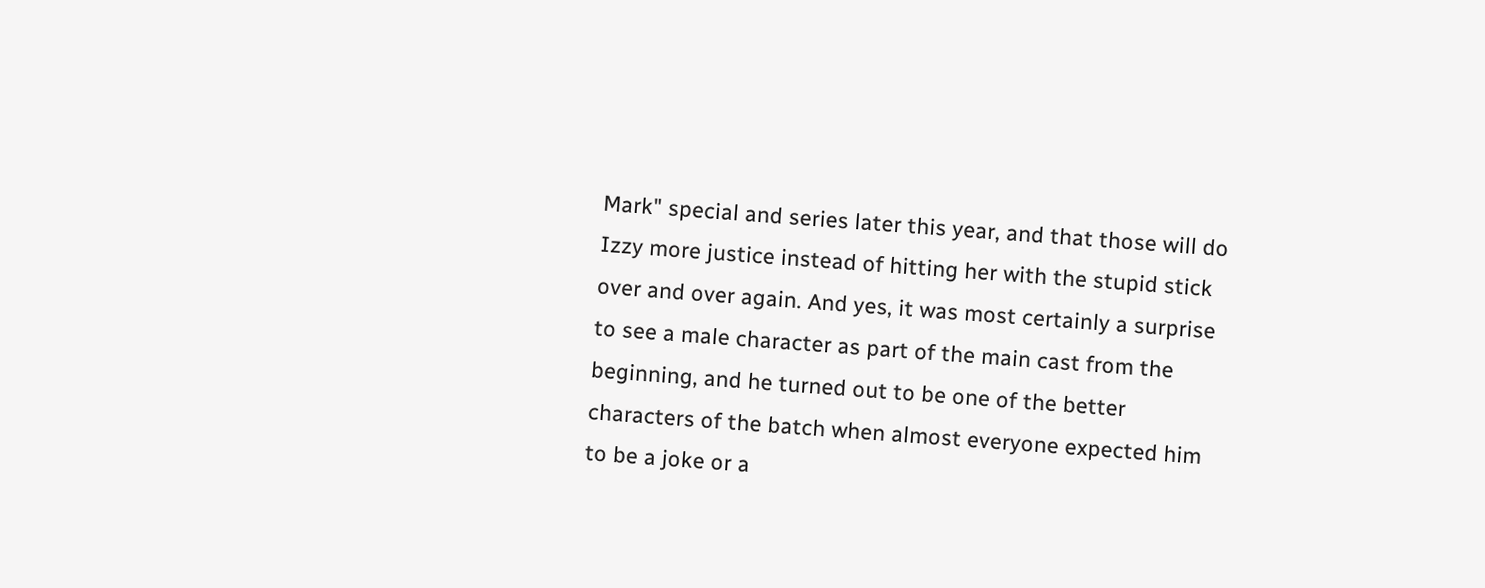Mark" special and series later this year, and that those will do Izzy more justice instead of hitting her with the stupid stick over and over again. And yes, it was most certainly a surprise to see a male character as part of the main cast from the beginning, and he turned out to be one of the better characters of the batch when almost everyone expected him to be a joke or a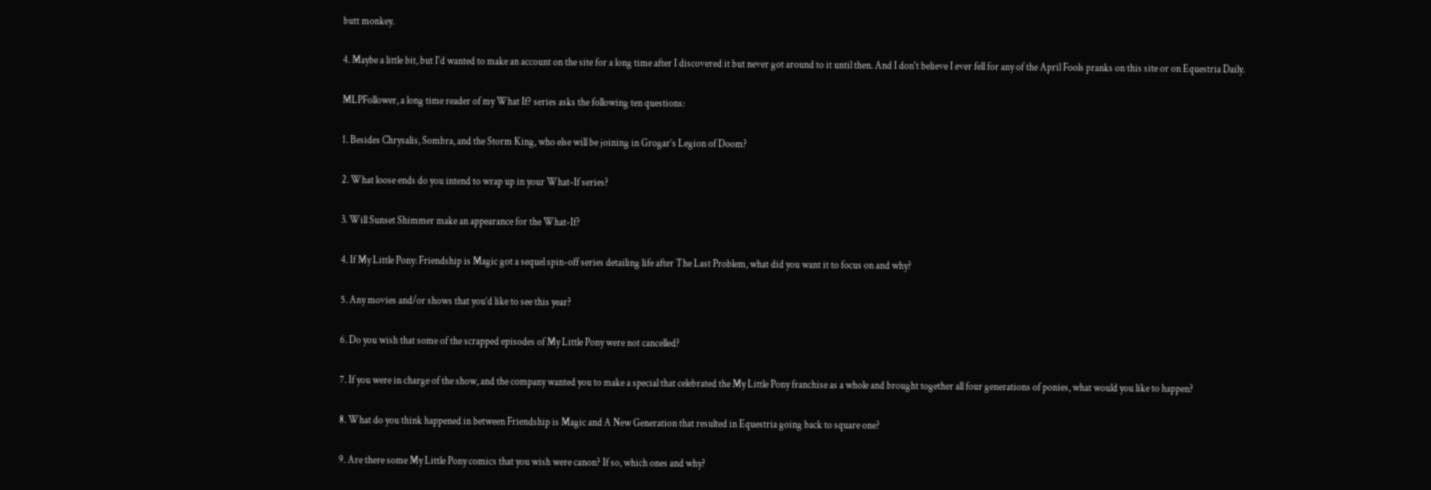butt monkey.

4. Maybe a little bit, but I'd wanted to make an account on the site for a long time after I discovered it but never got around to it until then. And I don't believe I ever fell for any of the April Fools pranks on this site or on Equestria Daily.

MLPFollower, a long time reader of my What If? series asks the following ten questions:

1. Besides Chrysalis, Sombra, and the Storm King, who else will be joining in Grogar’s Legion of Doom?

2. What loose ends do you intend to wrap up in your What-If series?

3. Will Sunset Shimmer make an appearance for the What-If?

4. If My Little Pony: Friendship is Magic got a sequel spin-off series detailing life after The Last Problem, what did you want it to focus on and why?

5. Any movies and/or shows that you’d like to see this year?

6. Do you wish that some of the scrapped episodes of My Little Pony were not cancelled?

7. If you were in charge of the show, and the company wanted you to make a special that celebrated the My Little Pony franchise as a whole and brought together all four generations of ponies, what would you like to happen?

8. What do you think happened in between Friendship is Magic and A New Generation that resulted in Equestria going back to square one?

9. Are there some My Little Pony comics that you wish were canon? If so, which ones and why?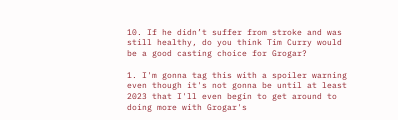10. If he didn’t suffer from stroke and was still healthy, do you think Tim Curry would be a good casting choice for Grogar?

1. I'm gonna tag this with a spoiler warning even though it's not gonna be until at least 2023 that I'll even begin to get around to doing more with Grogar's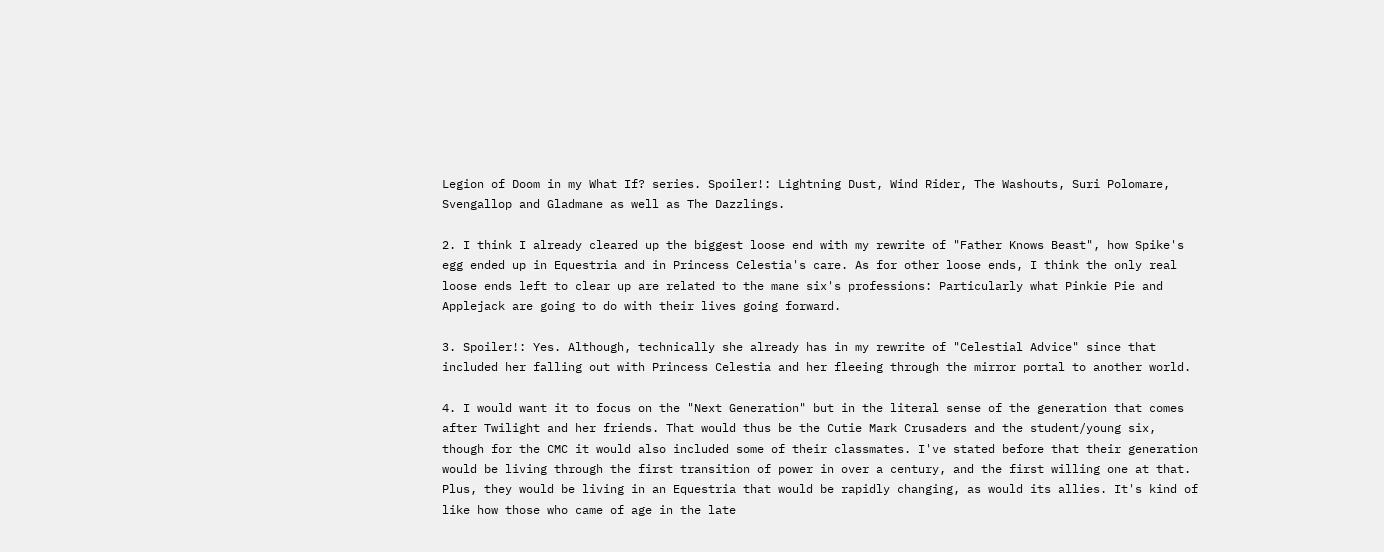Legion of Doom in my What If? series. Spoiler!: Lightning Dust, Wind Rider, The Washouts, Suri Polomare, Svengallop and Gladmane as well as The Dazzlings.

2. I think I already cleared up the biggest loose end with my rewrite of "Father Knows Beast", how Spike's egg ended up in Equestria and in Princess Celestia's care. As for other loose ends, I think the only real loose ends left to clear up are related to the mane six's professions: Particularly what Pinkie Pie and Applejack are going to do with their lives going forward.

3. Spoiler!: Yes. Although, technically she already has in my rewrite of "Celestial Advice" since that included her falling out with Princess Celestia and her fleeing through the mirror portal to another world.

4. I would want it to focus on the "Next Generation" but in the literal sense of the generation that comes after Twilight and her friends. That would thus be the Cutie Mark Crusaders and the student/young six, though for the CMC it would also included some of their classmates. I've stated before that their generation would be living through the first transition of power in over a century, and the first willing one at that. Plus, they would be living in an Equestria that would be rapidly changing, as would its allies. It's kind of like how those who came of age in the late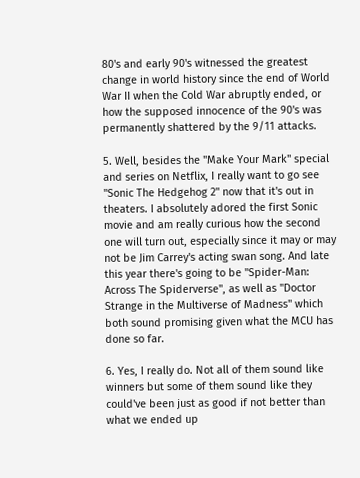80's and early 90's witnessed the greatest change in world history since the end of World War II when the Cold War abruptly ended, or how the supposed innocence of the 90's was permanently shattered by the 9/11 attacks.

5. Well, besides the "Make Your Mark" special and series on Netflix, I really want to go see "Sonic The Hedgehog 2" now that it's out in theaters. I absolutely adored the first Sonic movie and am really curious how the second one will turn out, especially since it may or may not be Jim Carrey's acting swan song. And late this year there's going to be "Spider-Man: Across The Spiderverse", as well as "Doctor Strange in the Multiverse of Madness" which both sound promising given what the MCU has done so far.

6. Yes, I really do. Not all of them sound like winners but some of them sound like they could've been just as good if not better than what we ended up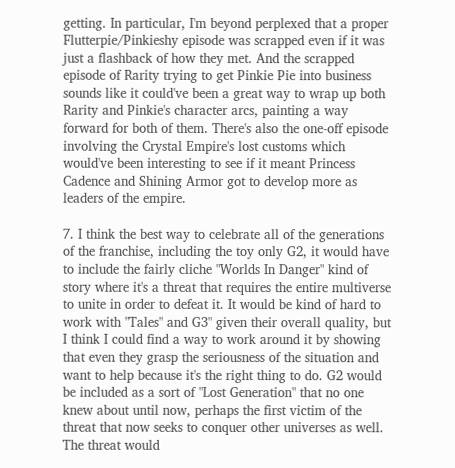getting. In particular, I'm beyond perplexed that a proper Flutterpie/Pinkieshy episode was scrapped even if it was just a flashback of how they met. And the scrapped episode of Rarity trying to get Pinkie Pie into business sounds like it could've been a great way to wrap up both Rarity and Pinkie's character arcs, painting a way forward for both of them. There's also the one-off episode involving the Crystal Empire's lost customs which would've been interesting to see if it meant Princess Cadence and Shining Armor got to develop more as leaders of the empire.

7. I think the best way to celebrate all of the generations of the franchise, including the toy only G2, it would have to include the fairly cliche "Worlds In Danger" kind of story where it's a threat that requires the entire multiverse to unite in order to defeat it. It would be kind of hard to work with "Tales" and G3" given their overall quality, but I think I could find a way to work around it by showing that even they grasp the seriousness of the situation and want to help because it's the right thing to do. G2 would be included as a sort of "Lost Generation" that no one knew about until now, perhaps the first victim of the threat that now seeks to conquer other universes as well. The threat would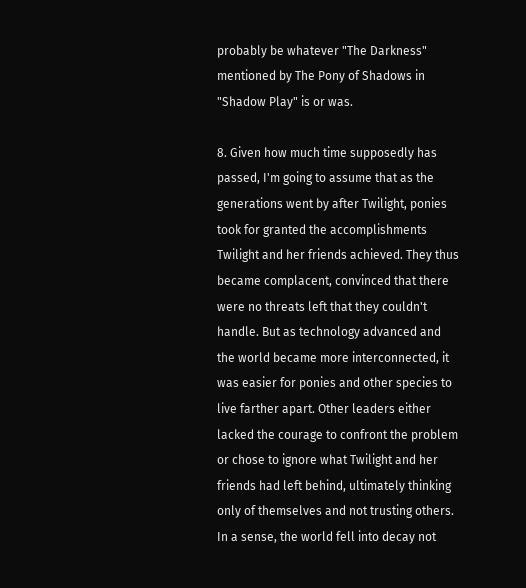probably be whatever "The Darkness" mentioned by The Pony of Shadows in "Shadow Play" is or was.

8. Given how much time supposedly has passed, I'm going to assume that as the generations went by after Twilight, ponies took for granted the accomplishments Twilight and her friends achieved. They thus became complacent, convinced that there were no threats left that they couldn't handle. But as technology advanced and the world became more interconnected, it was easier for ponies and other species to live farther apart. Other leaders either lacked the courage to confront the problem or chose to ignore what Twilight and her friends had left behind, ultimately thinking only of themselves and not trusting others. In a sense, the world fell into decay not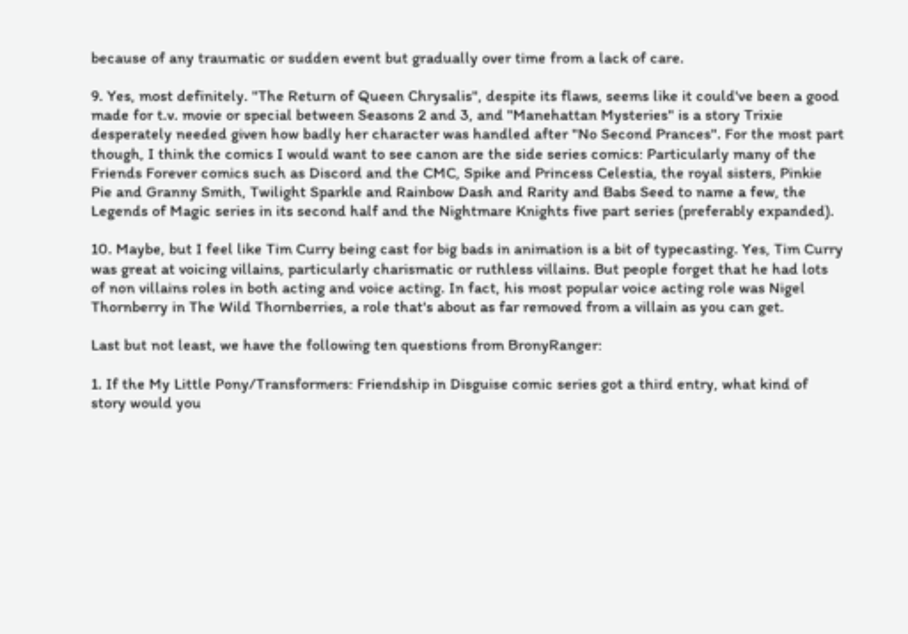because of any traumatic or sudden event but gradually over time from a lack of care.

9. Yes, most definitely. "The Return of Queen Chrysalis", despite its flaws, seems like it could've been a good made for t.v. movie or special between Seasons 2 and 3, and "Manehattan Mysteries" is a story Trixie desperately needed given how badly her character was handled after "No Second Prances". For the most part though, I think the comics I would want to see canon are the side series comics: Particularly many of the Friends Forever comics such as Discord and the CMC, Spike and Princess Celestia, the royal sisters, Pinkie Pie and Granny Smith, Twilight Sparkle and Rainbow Dash and Rarity and Babs Seed to name a few, the Legends of Magic series in its second half and the Nightmare Knights five part series (preferably expanded).

10. Maybe, but I feel like Tim Curry being cast for big bads in animation is a bit of typecasting. Yes, Tim Curry was great at voicing villains, particularly charismatic or ruthless villains. But people forget that he had lots of non villains roles in both acting and voice acting. In fact, his most popular voice acting role was Nigel Thornberry in The Wild Thornberries, a role that's about as far removed from a villain as you can get.

Last but not least, we have the following ten questions from BronyRanger:

1. If the My Little Pony/Transformers: Friendship in Disguise comic series got a third entry, what kind of story would you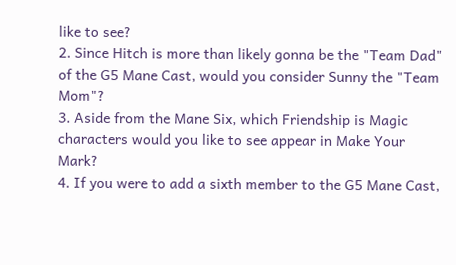like to see?
2. Since Hitch is more than likely gonna be the "Team Dad" of the G5 Mane Cast, would you consider Sunny the "Team Mom"?
3. Aside from the Mane Six, which Friendship is Magic characters would you like to see appear in Make Your Mark?
4. If you were to add a sixth member to the G5 Mane Cast,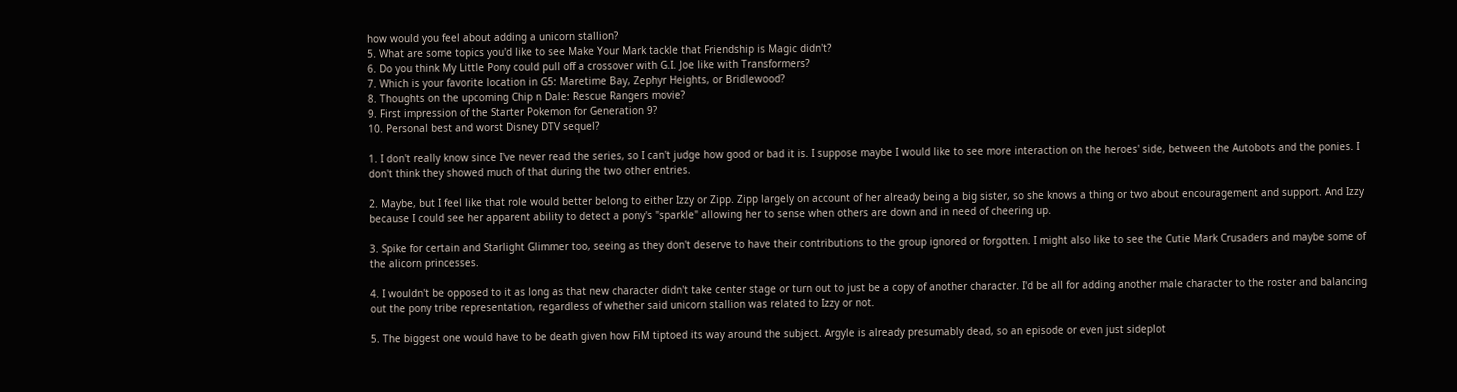how would you feel about adding a unicorn stallion?
5. What are some topics you'd like to see Make Your Mark tackle that Friendship is Magic didn't?
6. Do you think My Little Pony could pull off a crossover with G.I. Joe like with Transformers?
7. Which is your favorite location in G5: Maretime Bay, Zephyr Heights, or Bridlewood?
8. Thoughts on the upcoming Chip n Dale: Rescue Rangers movie?
9. First impression of the Starter Pokemon for Generation 9?
10. Personal best and worst Disney DTV sequel?

1. I don't really know since I've never read the series, so I can't judge how good or bad it is. I suppose maybe I would like to see more interaction on the heroes' side, between the Autobots and the ponies. I don't think they showed much of that during the two other entries.

2. Maybe, but I feel like that role would better belong to either Izzy or Zipp. Zipp largely on account of her already being a big sister, so she knows a thing or two about encouragement and support. And Izzy because I could see her apparent ability to detect a pony's "sparkle" allowing her to sense when others are down and in need of cheering up.

3. Spike for certain and Starlight Glimmer too, seeing as they don't deserve to have their contributions to the group ignored or forgotten. I might also like to see the Cutie Mark Crusaders and maybe some of the alicorn princesses.

4. I wouldn't be opposed to it as long as that new character didn't take center stage or turn out to just be a copy of another character. I'd be all for adding another male character to the roster and balancing out the pony tribe representation, regardless of whether said unicorn stallion was related to Izzy or not.

5. The biggest one would have to be death given how FiM tiptoed its way around the subject. Argyle is already presumably dead, so an episode or even just sideplot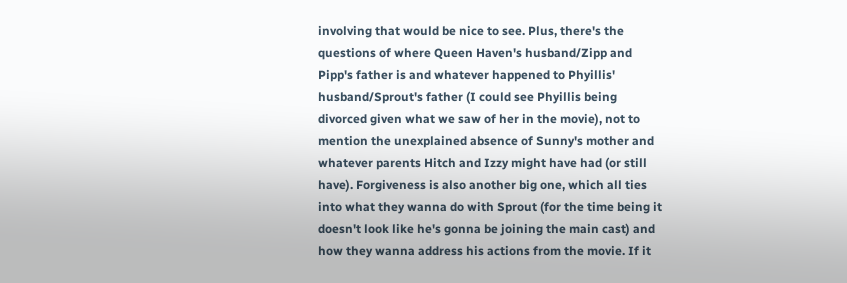involving that would be nice to see. Plus, there's the questions of where Queen Haven's husband/Zipp and Pipp's father is and whatever happened to Phyillis' husband/Sprout's father (I could see Phyillis being divorced given what we saw of her in the movie), not to mention the unexplained absence of Sunny's mother and whatever parents Hitch and Izzy might have had (or still have). Forgiveness is also another big one, which all ties into what they wanna do with Sprout (for the time being it doesn't look like he's gonna be joining the main cast) and how they wanna address his actions from the movie. If it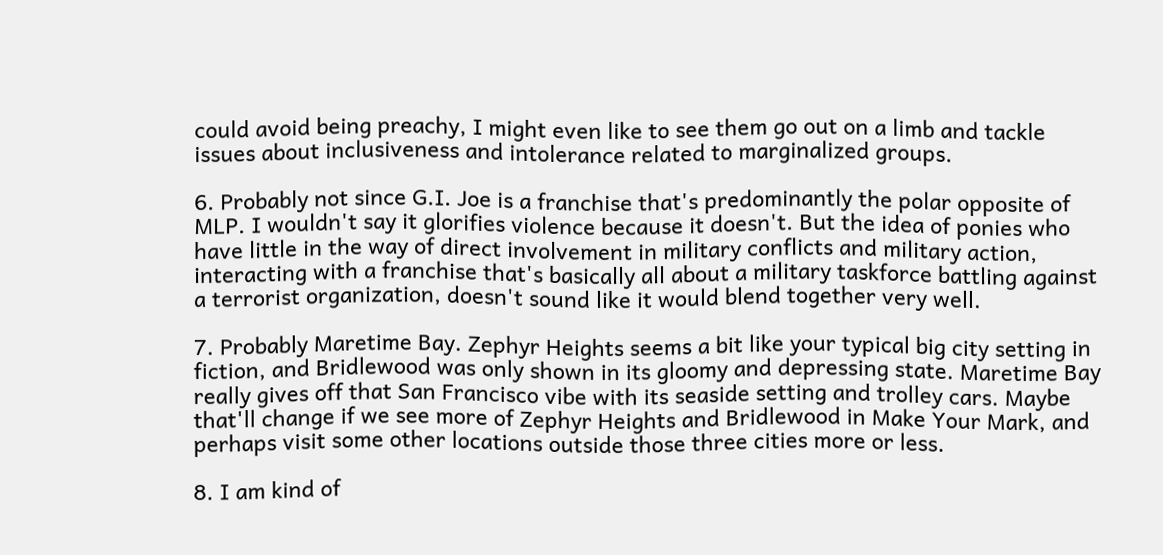could avoid being preachy, I might even like to see them go out on a limb and tackle issues about inclusiveness and intolerance related to marginalized groups.

6. Probably not since G.I. Joe is a franchise that's predominantly the polar opposite of MLP. I wouldn't say it glorifies violence because it doesn't. But the idea of ponies who have little in the way of direct involvement in military conflicts and military action, interacting with a franchise that's basically all about a military taskforce battling against a terrorist organization, doesn't sound like it would blend together very well.

7. Probably Maretime Bay. Zephyr Heights seems a bit like your typical big city setting in fiction, and Bridlewood was only shown in its gloomy and depressing state. Maretime Bay really gives off that San Francisco vibe with its seaside setting and trolley cars. Maybe that'll change if we see more of Zephyr Heights and Bridlewood in Make Your Mark, and perhaps visit some other locations outside those three cities more or less.

8. I am kind of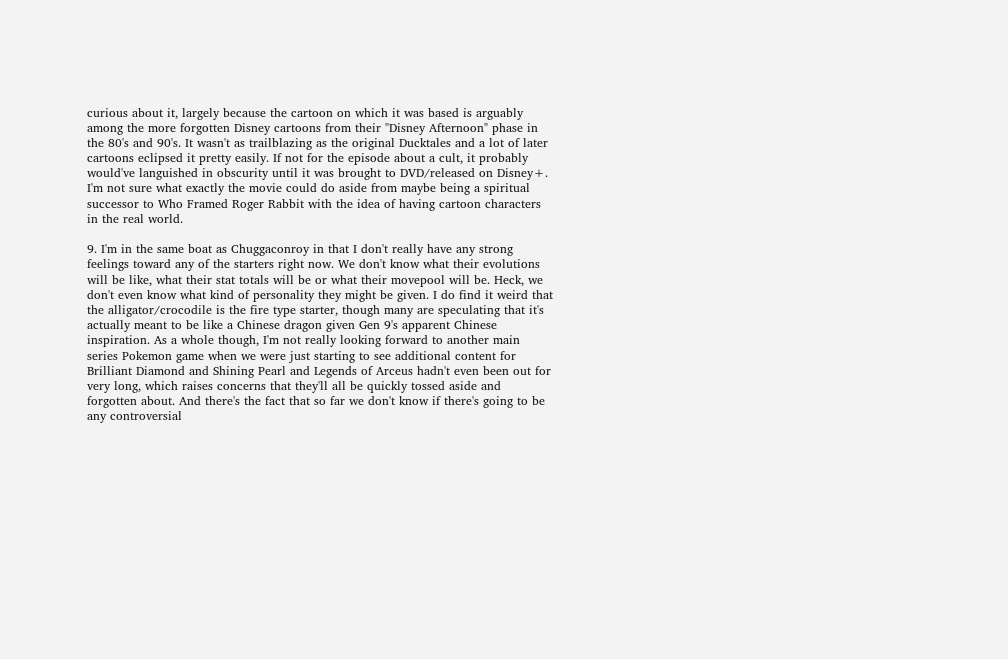curious about it, largely because the cartoon on which it was based is arguably among the more forgotten Disney cartoons from their "Disney Afternoon" phase in the 80's and 90's. It wasn't as trailblazing as the original Ducktales and a lot of later cartoons eclipsed it pretty easily. If not for the episode about a cult, it probably would've languished in obscurity until it was brought to DVD/released on Disney+. I'm not sure what exactly the movie could do aside from maybe being a spiritual successor to Who Framed Roger Rabbit with the idea of having cartoon characters in the real world.

9. I'm in the same boat as Chuggaconroy in that I don't really have any strong feelings toward any of the starters right now. We don't know what their evolutions will be like, what their stat totals will be or what their movepool will be. Heck, we don't even know what kind of personality they might be given. I do find it weird that the alligator/crocodile is the fire type starter, though many are speculating that it's actually meant to be like a Chinese dragon given Gen 9's apparent Chinese inspiration. As a whole though, I'm not really looking forward to another main series Pokemon game when we were just starting to see additional content for Brilliant Diamond and Shining Pearl and Legends of Arceus hadn't even been out for very long, which raises concerns that they'll all be quickly tossed aside and forgotten about. And there's the fact that so far we don't know if there's going to be any controversial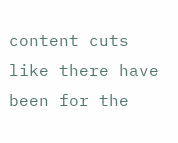content cuts like there have been for the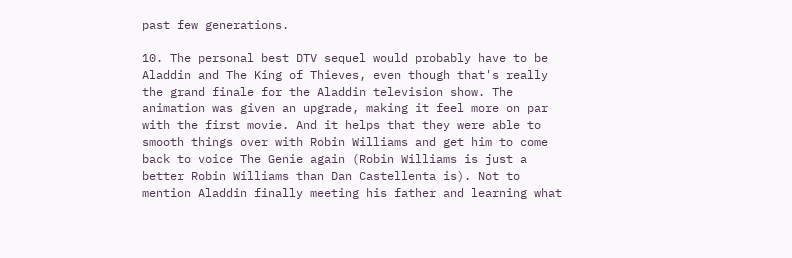past few generations.

10. The personal best DTV sequel would probably have to be Aladdin and The King of Thieves, even though that's really the grand finale for the Aladdin television show. The animation was given an upgrade, making it feel more on par with the first movie. And it helps that they were able to smooth things over with Robin Williams and get him to come back to voice The Genie again (Robin Williams is just a better Robin Williams than Dan Castellenta is). Not to mention Aladdin finally meeting his father and learning what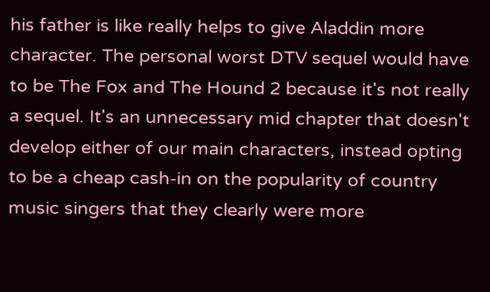his father is like really helps to give Aladdin more character. The personal worst DTV sequel would have to be The Fox and The Hound 2 because it's not really a sequel. It's an unnecessary mid chapter that doesn't develop either of our main characters, instead opting to be a cheap cash-in on the popularity of country music singers that they clearly were more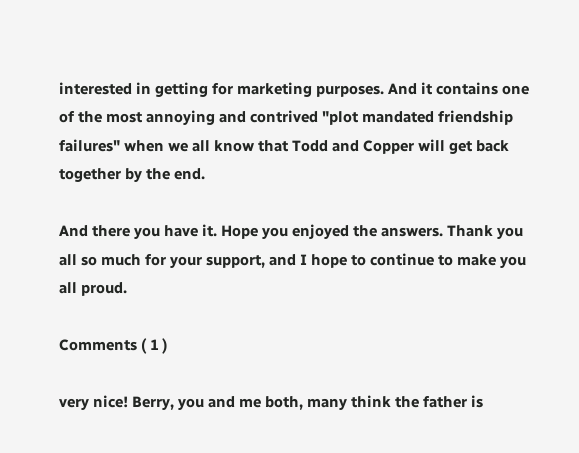interested in getting for marketing purposes. And it contains one of the most annoying and contrived "plot mandated friendship failures" when we all know that Todd and Copper will get back together by the end.

And there you have it. Hope you enjoyed the answers. Thank you all so much for your support, and I hope to continue to make you all proud.

Comments ( 1 )

very nice! Berry, you and me both, many think the father is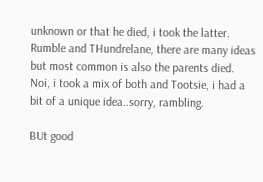unknown or that he died, i took the latter. Rumble and THundrelane, there are many ideas but most common is also the parents died. Noi, i took a mix of both and Tootsie, i had a bit of a unique idea..sorry, rambling.

BUt good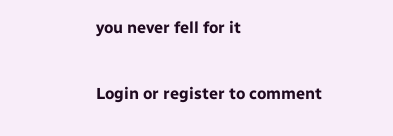you never fell for it

Login or register to comment